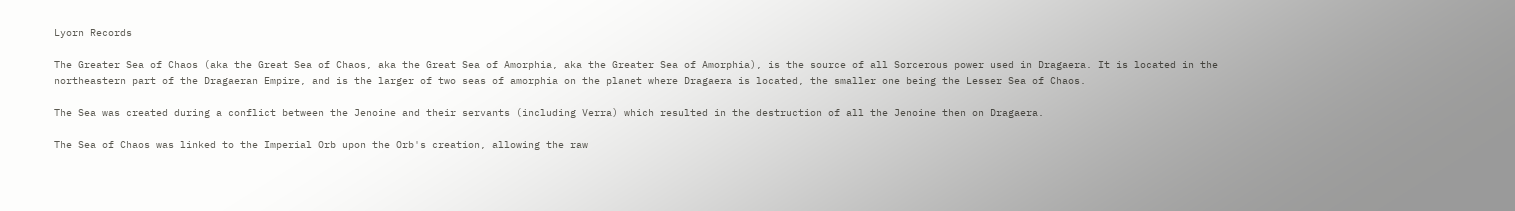Lyorn Records

The Greater Sea of Chaos (aka the Great Sea of Chaos, aka the Great Sea of Amorphia, aka the Greater Sea of Amorphia), is the source of all Sorcerous power used in Dragaera. It is located in the northeastern part of the Dragaeran Empire, and is the larger of two seas of amorphia on the planet where Dragaera is located, the smaller one being the Lesser Sea of Chaos.

The Sea was created during a conflict between the Jenoine and their servants (including Verra) which resulted in the destruction of all the Jenoine then on Dragaera.

The Sea of Chaos was linked to the Imperial Orb upon the Orb's creation, allowing the raw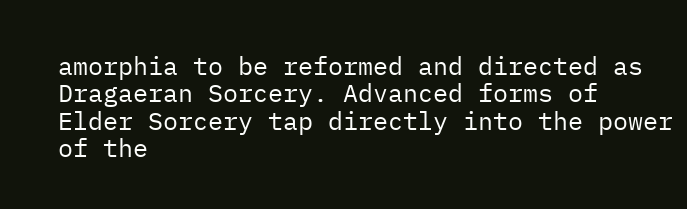amorphia to be reformed and directed as Dragaeran Sorcery. Advanced forms of Elder Sorcery tap directly into the power of the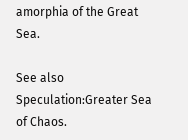amorphia of the Great Sea.

See also Speculation:Greater Sea of Chaos.